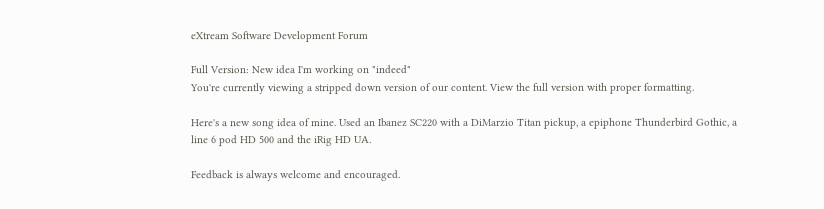eXtream Software Development Forum

Full Version: New idea I'm working on "indeed"
You're currently viewing a stripped down version of our content. View the full version with proper formatting.

Here's a new song idea of mine. Used an Ibanez SC220 with a DiMarzio Titan pickup, a epiphone Thunderbird Gothic, a line 6 pod HD 500 and the iRig HD UA.

Feedback is always welcome and encouraged.